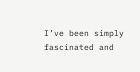I’ve been simply fascinated and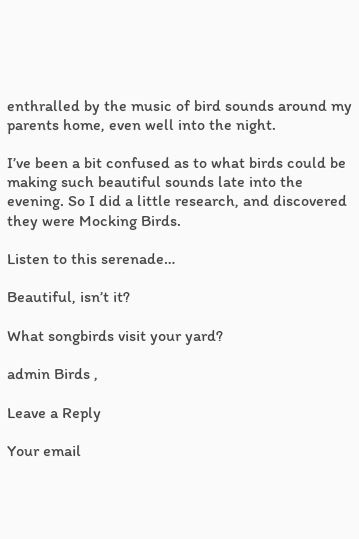enthralled by the music of bird sounds around my parents home, even well into the night.

I’ve been a bit confused as to what birds could be making such beautiful sounds late into the evening. So I did a little research, and discovered they were Mocking Birds.

Listen to this serenade…

Beautiful, isn’t it?

What songbirds visit your yard?

admin Birds ,

Leave a Reply

Your email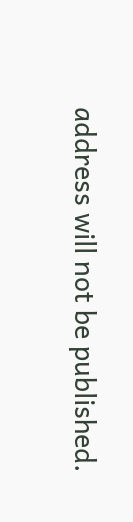address will not be published.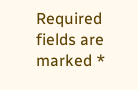Required fields are marked *